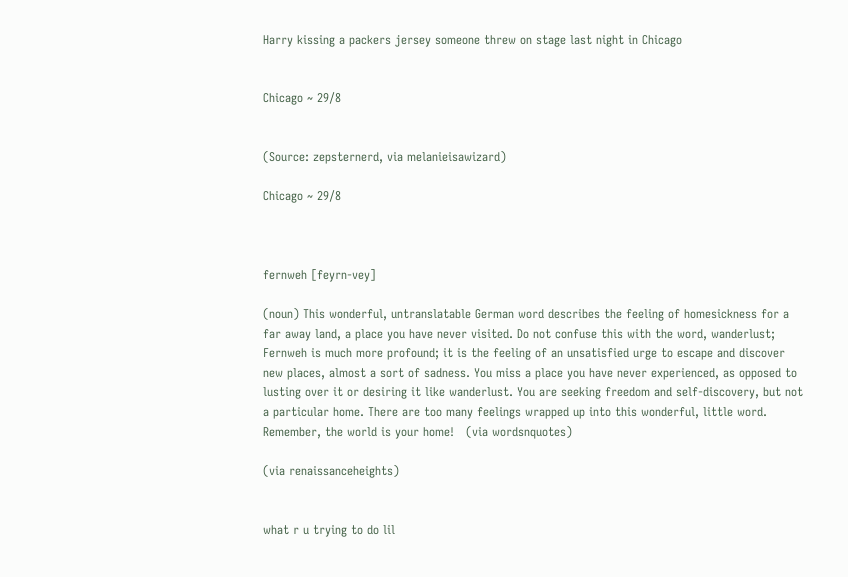Harry kissing a packers jersey someone threw on stage last night in Chicago


Chicago ~ 29/8


(Source: zepsternerd, via melanieisawizard)

Chicago ~ 29/8



fernweh [feyrn-vey]

(noun) This wonderful, untranslatable German word describes the feeling of homesickness for a far away land, a place you have never visited. Do not confuse this with the word, wanderlust; Fernweh is much more profound; it is the feeling of an unsatisfied urge to escape and discover new places, almost a sort of sadness. You miss a place you have never experienced, as opposed to lusting over it or desiring it like wanderlust. You are seeking freedom and self-discovery, but not a particular home. There are too many feelings wrapped up into this wonderful, little word. Remember, the world is your home!   (via wordsnquotes)

(via renaissanceheights)


what r u trying to do lil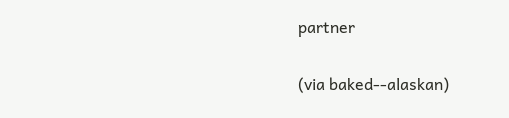partner

(via baked--alaskan)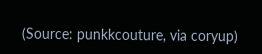(Source: punkkcouture, via coryup)